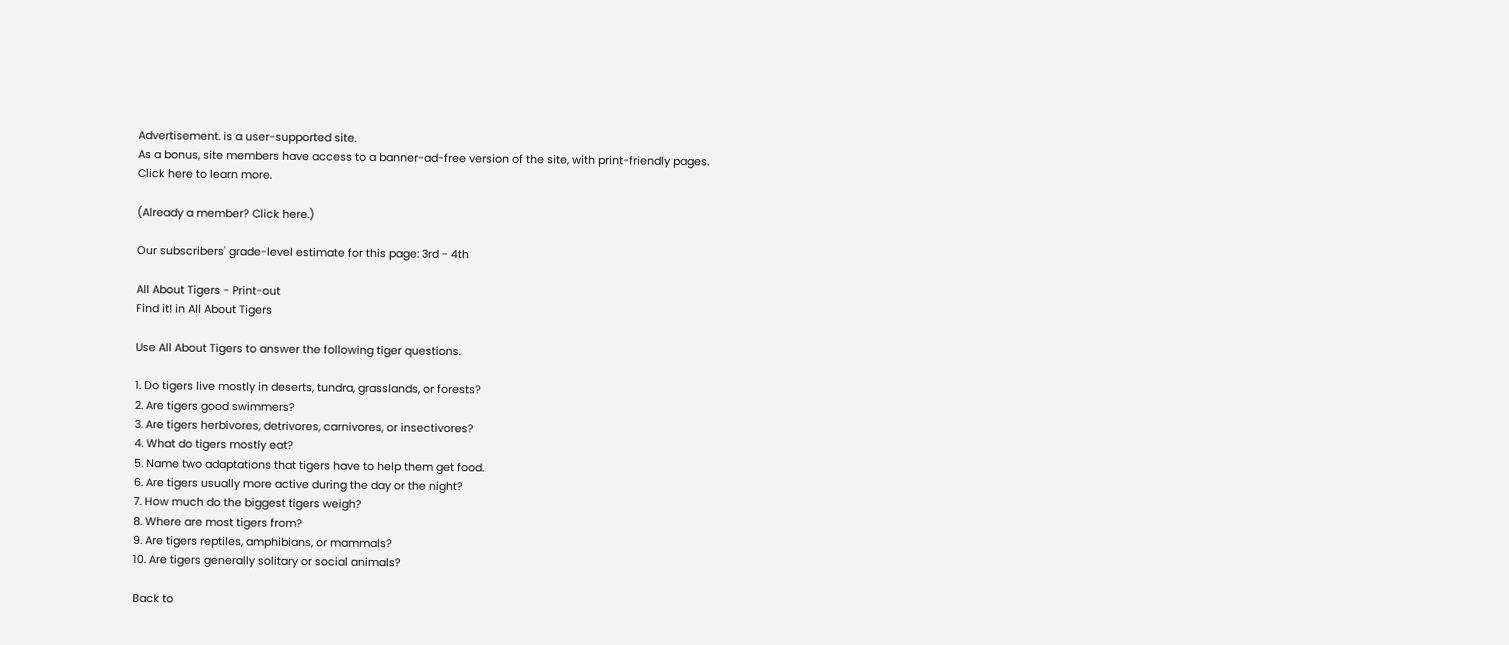Advertisement. is a user-supported site.
As a bonus, site members have access to a banner-ad-free version of the site, with print-friendly pages.
Click here to learn more.

(Already a member? Click here.)

Our subscribers' grade-level estimate for this page: 3rd - 4th

All About Tigers - Print-out
Find it! in All About Tigers

Use All About Tigers to answer the following tiger questions.

1. Do tigers live mostly in deserts, tundra, grasslands, or forests?
2. Are tigers good swimmers?
3. Are tigers herbivores, detrivores, carnivores, or insectivores?
4. What do tigers mostly eat?
5. Name two adaptations that tigers have to help them get food.
6. Are tigers usually more active during the day or the night?
7. How much do the biggest tigers weigh?
8. Where are most tigers from?
9. Are tigers reptiles, amphibians, or mammals?
10. Are tigers generally solitary or social animals?

Back to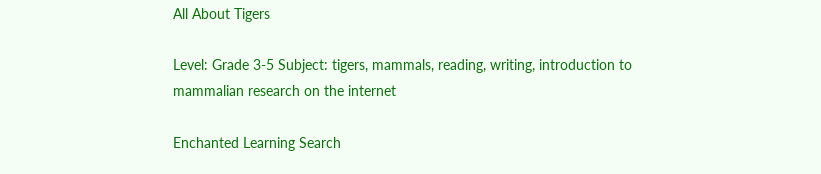All About Tigers

Level: Grade 3-5 Subject: tigers, mammals, reading, writing, introduction to mammalian research on the internet

Enchanted Learning Search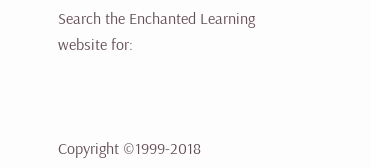Search the Enchanted Learning website for:



Copyright ©1999-2018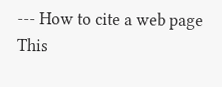--- How to cite a web page
This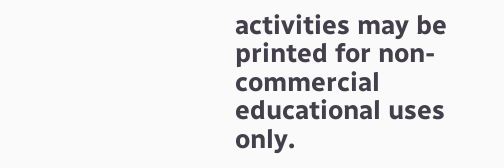activities may be printed for non-commercial educational uses only.